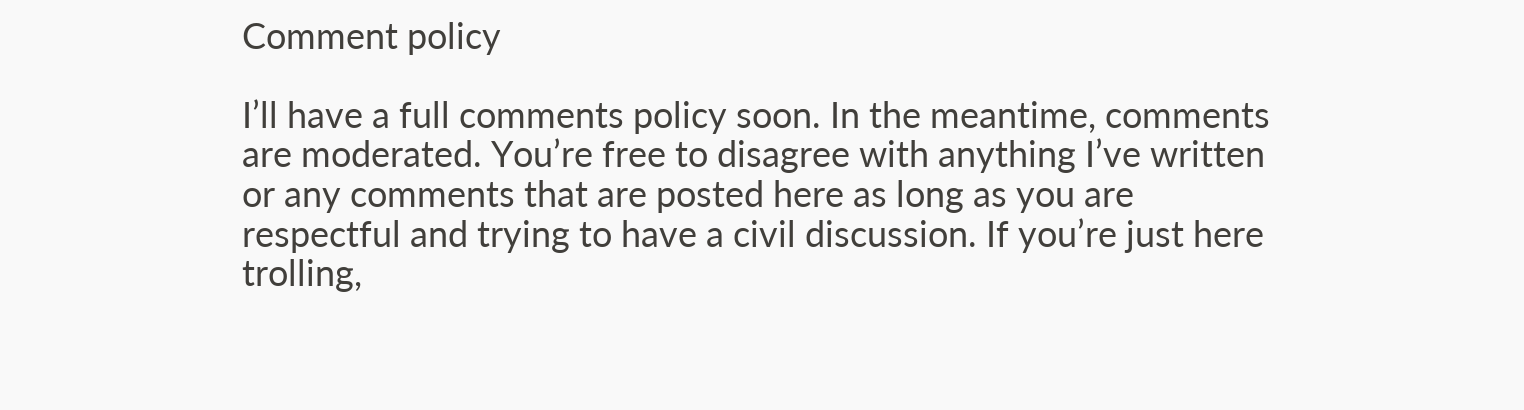Comment policy

I’ll have a full comments policy soon. In the meantime, comments are moderated. You’re free to disagree with anything I’ve written or any comments that are posted here as long as you are respectful and trying to have a civil discussion. If you’re just here trolling,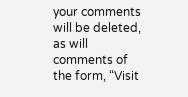your comments will be deleted, as will comments of the form, “Visit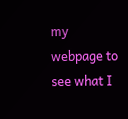my webpage to see what I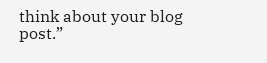think about your blog post.”